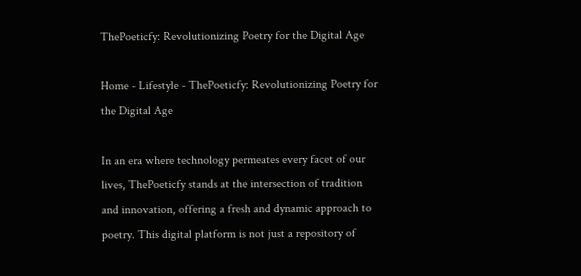ThePoeticfy: Revolutionizing Poetry for the Digital Age

Home - Lifestyle - ThePoeticfy: Revolutionizing Poetry for the Digital Age

In an era where technology permeates every facet of our lives, ThePoeticfy stands at the intersection of tradition and innovation, offering a fresh and dynamic approach to poetry. This digital platform is not just a repository of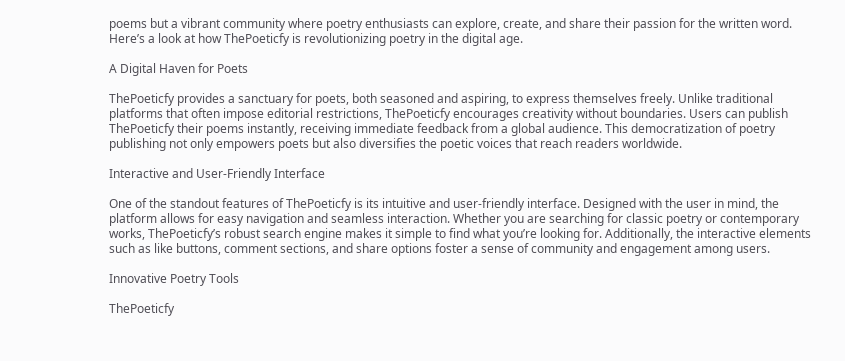poems but a vibrant community where poetry enthusiasts can explore, create, and share their passion for the written word. Here’s a look at how ThePoeticfy is revolutionizing poetry in the digital age.

A Digital Haven for Poets

ThePoeticfy provides a sanctuary for poets, both seasoned and aspiring, to express themselves freely. Unlike traditional platforms that often impose editorial restrictions, ThePoeticfy encourages creativity without boundaries. Users can publish ThePoeticfy their poems instantly, receiving immediate feedback from a global audience. This democratization of poetry publishing not only empowers poets but also diversifies the poetic voices that reach readers worldwide.

Interactive and User-Friendly Interface

One of the standout features of ThePoeticfy is its intuitive and user-friendly interface. Designed with the user in mind, the platform allows for easy navigation and seamless interaction. Whether you are searching for classic poetry or contemporary works, ThePoeticfy’s robust search engine makes it simple to find what you’re looking for. Additionally, the interactive elements such as like buttons, comment sections, and share options foster a sense of community and engagement among users.

Innovative Poetry Tools

ThePoeticfy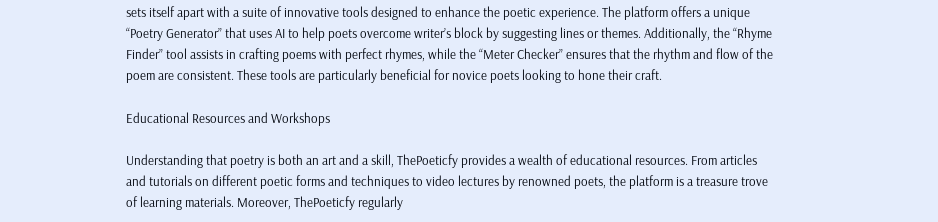sets itself apart with a suite of innovative tools designed to enhance the poetic experience. The platform offers a unique “Poetry Generator” that uses AI to help poets overcome writer’s block by suggesting lines or themes. Additionally, the “Rhyme Finder” tool assists in crafting poems with perfect rhymes, while the “Meter Checker” ensures that the rhythm and flow of the poem are consistent. These tools are particularly beneficial for novice poets looking to hone their craft.

Educational Resources and Workshops

Understanding that poetry is both an art and a skill, ThePoeticfy provides a wealth of educational resources. From articles and tutorials on different poetic forms and techniques to video lectures by renowned poets, the platform is a treasure trove of learning materials. Moreover, ThePoeticfy regularly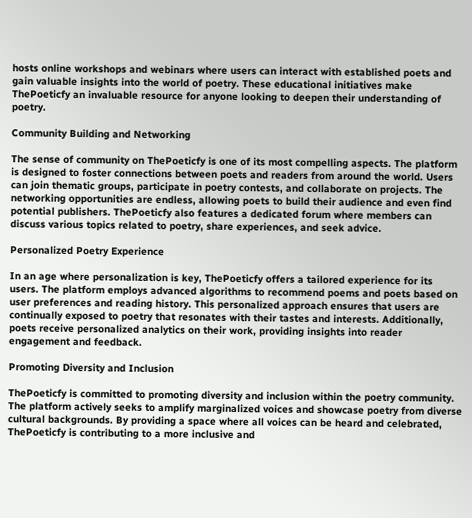hosts online workshops and webinars where users can interact with established poets and gain valuable insights into the world of poetry. These educational initiatives make ThePoeticfy an invaluable resource for anyone looking to deepen their understanding of poetry.

Community Building and Networking

The sense of community on ThePoeticfy is one of its most compelling aspects. The platform is designed to foster connections between poets and readers from around the world. Users can join thematic groups, participate in poetry contests, and collaborate on projects. The networking opportunities are endless, allowing poets to build their audience and even find potential publishers. ThePoeticfy also features a dedicated forum where members can discuss various topics related to poetry, share experiences, and seek advice.

Personalized Poetry Experience

In an age where personalization is key, ThePoeticfy offers a tailored experience for its users. The platform employs advanced algorithms to recommend poems and poets based on user preferences and reading history. This personalized approach ensures that users are continually exposed to poetry that resonates with their tastes and interests. Additionally, poets receive personalized analytics on their work, providing insights into reader engagement and feedback.

Promoting Diversity and Inclusion

ThePoeticfy is committed to promoting diversity and inclusion within the poetry community. The platform actively seeks to amplify marginalized voices and showcase poetry from diverse cultural backgrounds. By providing a space where all voices can be heard and celebrated, ThePoeticfy is contributing to a more inclusive and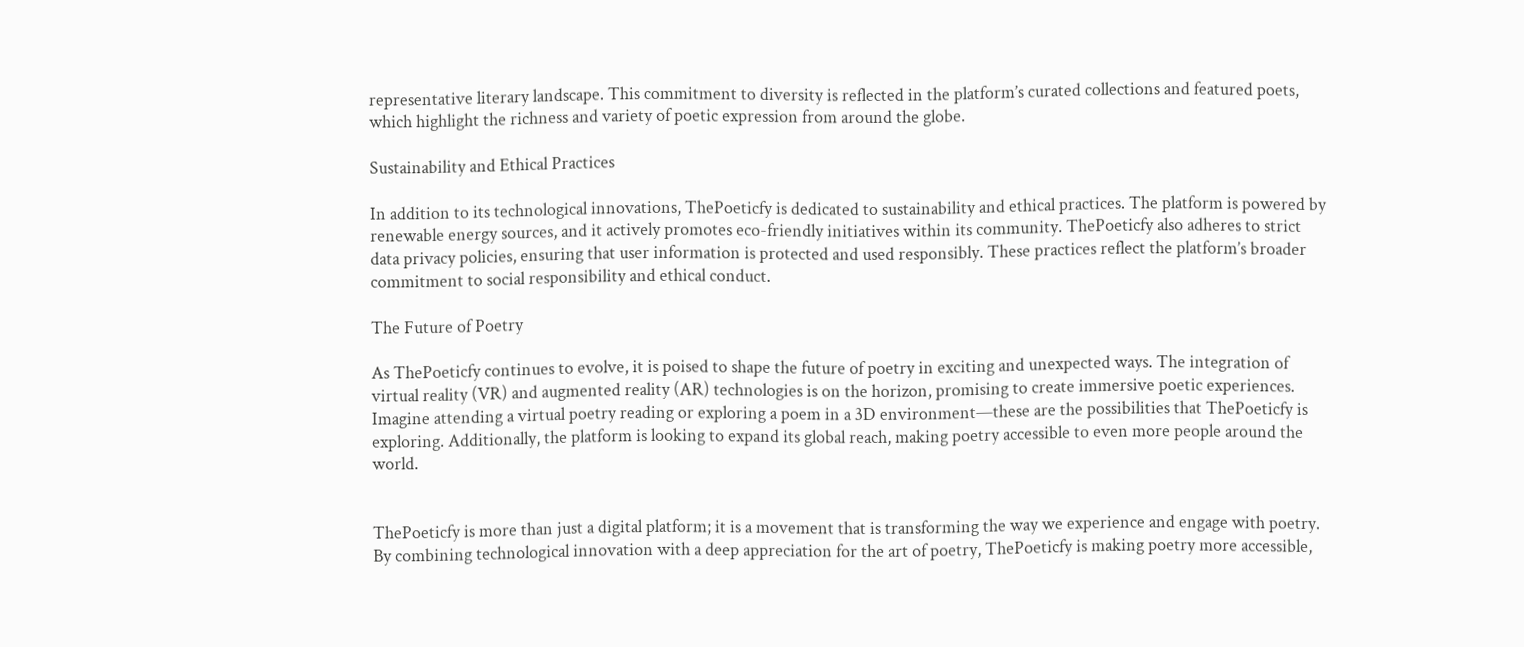representative literary landscape. This commitment to diversity is reflected in the platform’s curated collections and featured poets, which highlight the richness and variety of poetic expression from around the globe.

Sustainability and Ethical Practices

In addition to its technological innovations, ThePoeticfy is dedicated to sustainability and ethical practices. The platform is powered by renewable energy sources, and it actively promotes eco-friendly initiatives within its community. ThePoeticfy also adheres to strict data privacy policies, ensuring that user information is protected and used responsibly. These practices reflect the platform’s broader commitment to social responsibility and ethical conduct.

The Future of Poetry

As ThePoeticfy continues to evolve, it is poised to shape the future of poetry in exciting and unexpected ways. The integration of virtual reality (VR) and augmented reality (AR) technologies is on the horizon, promising to create immersive poetic experiences. Imagine attending a virtual poetry reading or exploring a poem in a 3D environment—these are the possibilities that ThePoeticfy is exploring. Additionally, the platform is looking to expand its global reach, making poetry accessible to even more people around the world.


ThePoeticfy is more than just a digital platform; it is a movement that is transforming the way we experience and engage with poetry. By combining technological innovation with a deep appreciation for the art of poetry, ThePoeticfy is making poetry more accessible,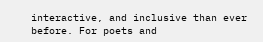interactive, and inclusive than ever before. For poets and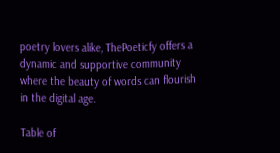poetry lovers alike, ThePoeticfy offers a dynamic and supportive community where the beauty of words can flourish in the digital age.

Table of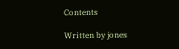Contents

Written by jones